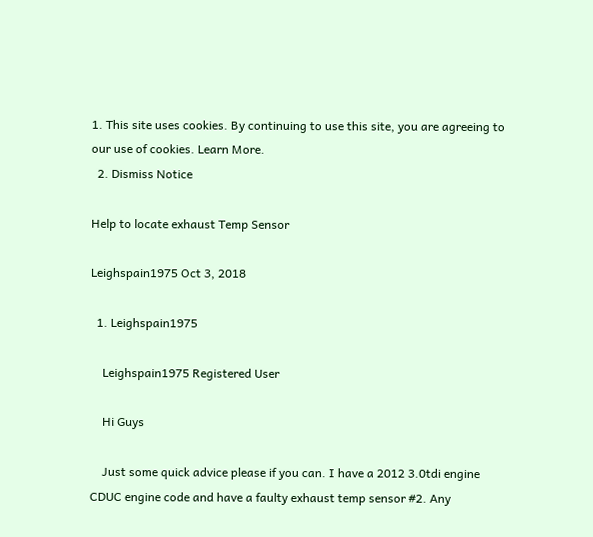1. This site uses cookies. By continuing to use this site, you are agreeing to our use of cookies. Learn More.
  2. Dismiss Notice

Help to locate exhaust Temp Sensor

Leighspain1975 Oct 3, 2018

  1. Leighspain1975

    Leighspain1975 Registered User

    Hi Guys

    Just some quick advice please if you can. I have a 2012 3.0tdi engine CDUC engine code and have a faulty exhaust temp sensor #2. Any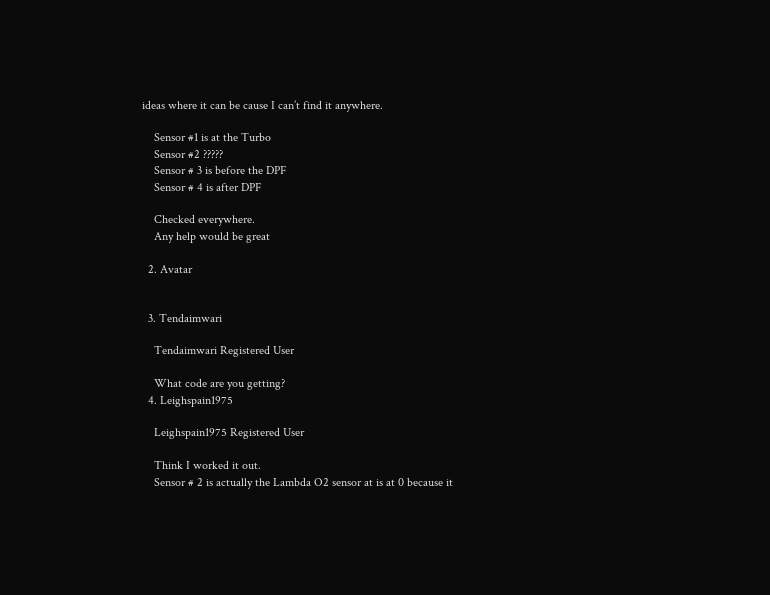ideas where it can be cause I can’t find it anywhere.

    Sensor #1 is at the Turbo
    Sensor #2 ?????
    Sensor # 3 is before the DPF
    Sensor # 4 is after DPF

    Checked everywhere.
    Any help would be great

  2. Avatar


  3. Tendaimwari

    Tendaimwari Registered User

    What code are you getting?
  4. Leighspain1975

    Leighspain1975 Registered User

    Think I worked it out.
    Sensor # 2 is actually the Lambda O2 sensor at is at 0 because it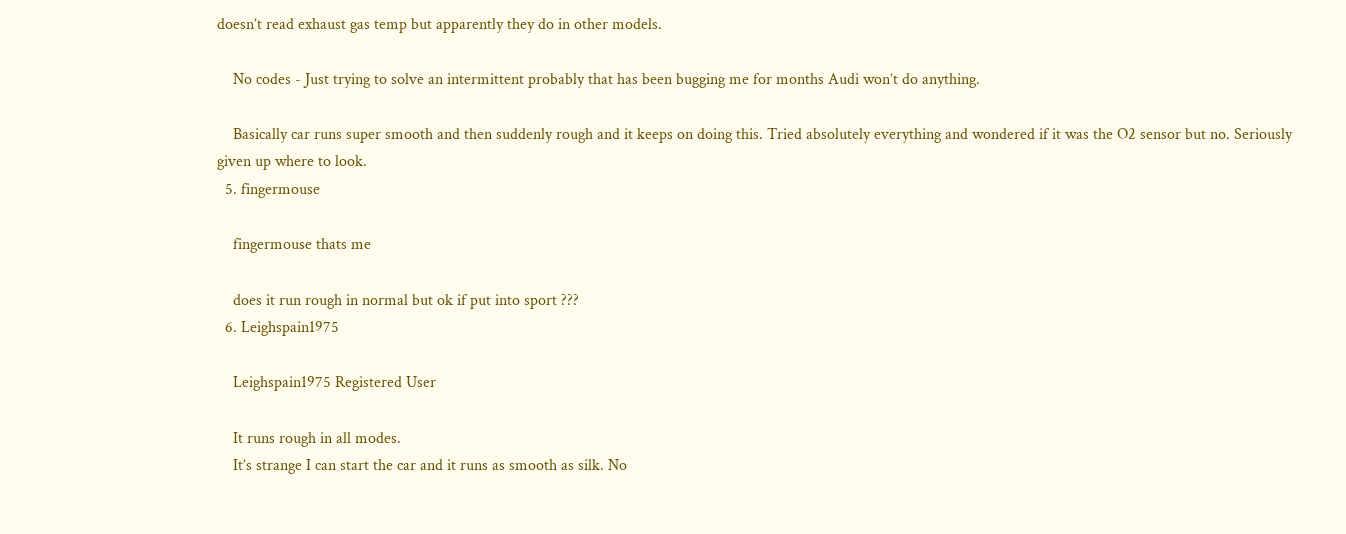doesn’t read exhaust gas temp but apparently they do in other models.

    No codes - Just trying to solve an intermittent probably that has been bugging me for months Audi won’t do anything.

    Basically car runs super smooth and then suddenly rough and it keeps on doing this. Tried absolutely everything and wondered if it was the O2 sensor but no. Seriously given up where to look.
  5. fingermouse

    fingermouse thats me

    does it run rough in normal but ok if put into sport ???
  6. Leighspain1975

    Leighspain1975 Registered User

    It runs rough in all modes.
    It’s strange I can start the car and it runs as smooth as silk. No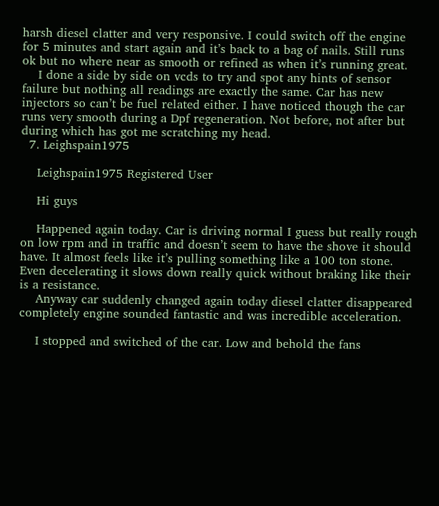harsh diesel clatter and very responsive. I could switch off the engine for 5 minutes and start again and it’s back to a bag of nails. Still runs ok but no where near as smooth or refined as when it’s running great.
    I done a side by side on vcds to try and spot any hints of sensor failure but nothing all readings are exactly the same. Car has new injectors so can’t be fuel related either. I have noticed though the car runs very smooth during a Dpf regeneration. Not before, not after but during which has got me scratching my head.
  7. Leighspain1975

    Leighspain1975 Registered User

    Hi guys

    Happened again today. Car is driving normal I guess but really rough on low rpm and in traffic and doesn’t seem to have the shove it should have. It almost feels like it’s pulling something like a 100 ton stone. Even decelerating it slows down really quick without braking like their is a resistance.
    Anyway car suddenly changed again today diesel clatter disappeared completely engine sounded fantastic and was incredible acceleration.

    I stopped and switched of the car. Low and behold the fans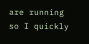are running so I quickly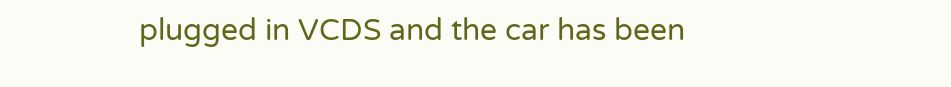plugged in VCDS and the car has been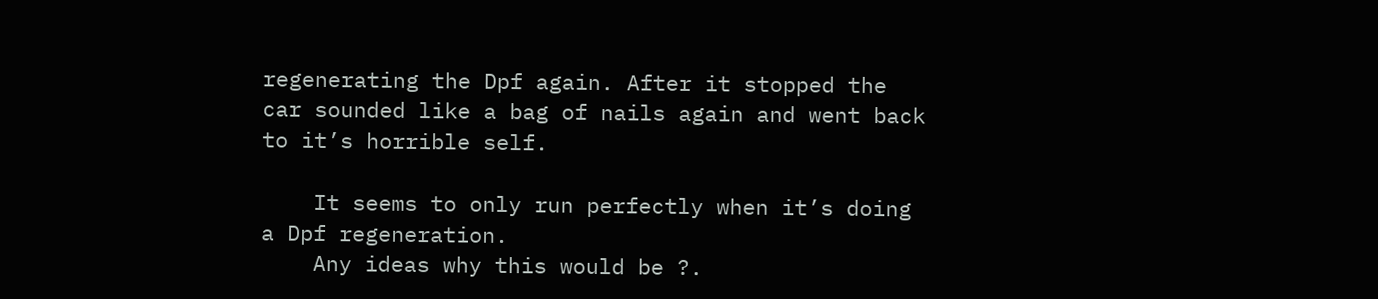regenerating the Dpf again. After it stopped the car sounded like a bag of nails again and went back to it’s horrible self.

    It seems to only run perfectly when it’s doing a Dpf regeneration.
    Any ideas why this would be ?.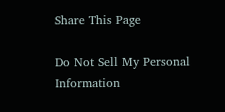Share This Page

Do Not Sell My Personal Information